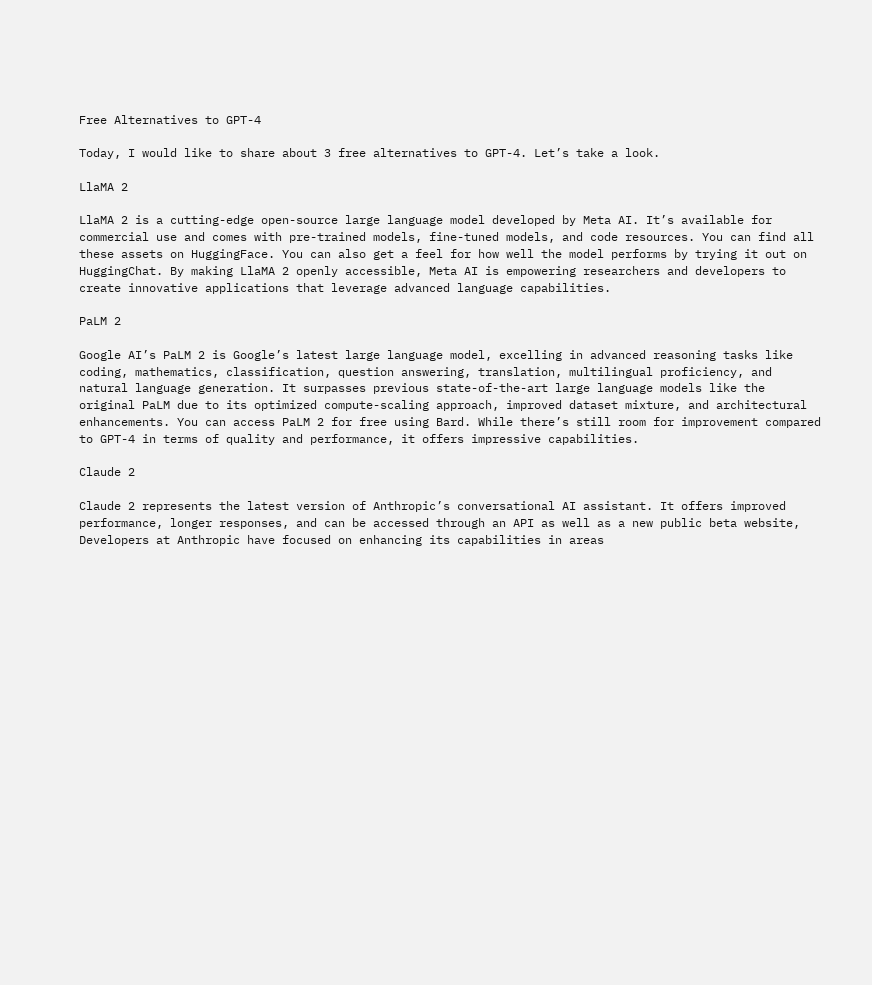Free Alternatives to GPT-4

Today, I would like to share about 3 free alternatives to GPT-4. Let’s take a look.

LlaMA 2

LlaMA 2 is a cutting-edge open-source large language model developed by Meta AI. It’s available for commercial use and comes with pre-trained models, fine-tuned models, and code resources. You can find all these assets on HuggingFace. You can also get a feel for how well the model performs by trying it out on HuggingChat. By making LlaMA 2 openly accessible, Meta AI is empowering researchers and developers to create innovative applications that leverage advanced language capabilities.

PaLM 2

Google AI’s PaLM 2 is Google’s latest large language model, excelling in advanced reasoning tasks like coding, mathematics, classification, question answering, translation, multilingual proficiency, and natural language generation. It surpasses previous state-of-the-art large language models like the original PaLM due to its optimized compute-scaling approach, improved dataset mixture, and architectural enhancements. You can access PaLM 2 for free using Bard. While there’s still room for improvement compared to GPT-4 in terms of quality and performance, it offers impressive capabilities.

Claude 2

Claude 2 represents the latest version of Anthropic’s conversational AI assistant. It offers improved performance, longer responses, and can be accessed through an API as well as a new public beta website, Developers at Anthropic have focused on enhancing its capabilities in areas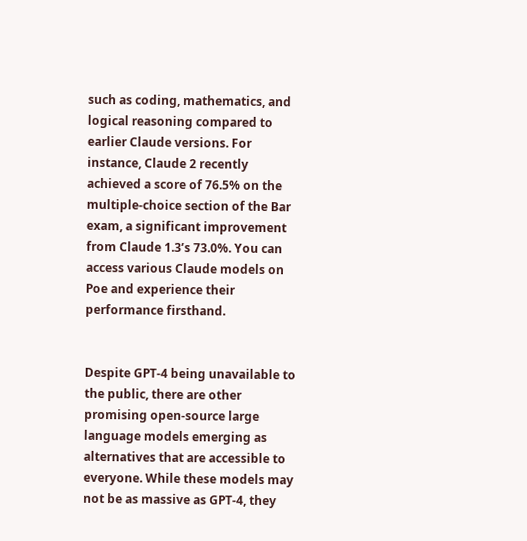such as coding, mathematics, and logical reasoning compared to earlier Claude versions. For instance, Claude 2 recently achieved a score of 76.5% on the multiple-choice section of the Bar exam, a significant improvement from Claude 1.3’s 73.0%. You can access various Claude models on Poe and experience their performance firsthand.


Despite GPT-4 being unavailable to the public, there are other promising open-source large language models emerging as alternatives that are accessible to everyone. While these models may not be as massive as GPT-4, they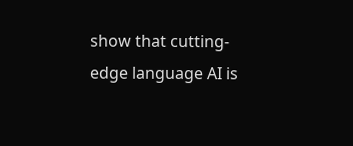show that cutting-edge language AI is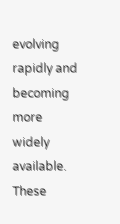evolving rapidly and becoming more widely available. These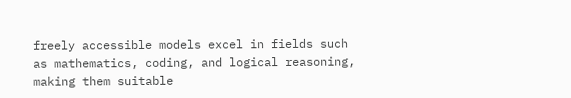freely accessible models excel in fields such as mathematics, coding, and logical reasoning, making them suitable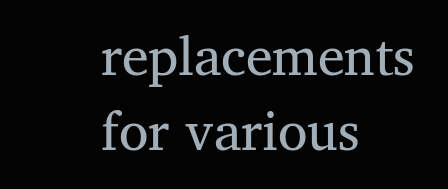replacements for various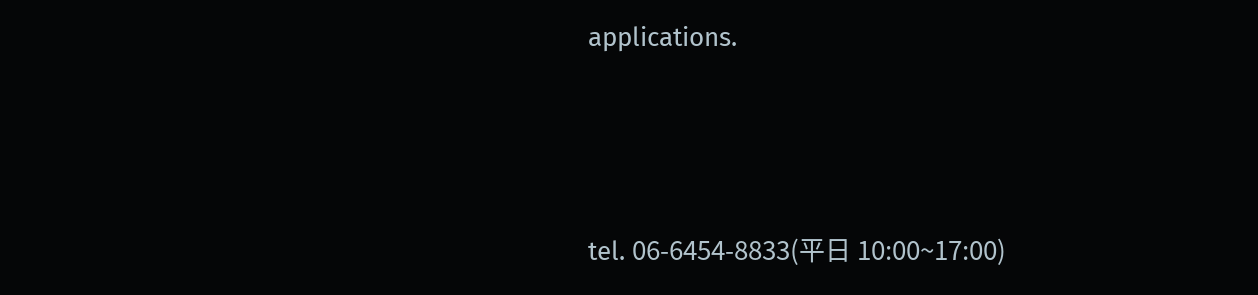applications.





tel. 06-6454-8833(平日 10:00~17:00)